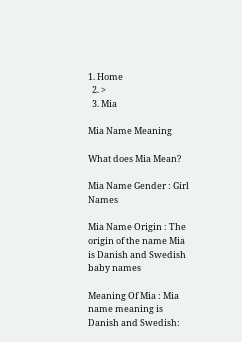1. Home
  2. >
  3. Mia

Mia Name Meaning

What does Mia Mean?

Mia Name Gender : Girl Names

Mia Name Origin : The origin of the name Mia is Danish and Swedish baby names

Meaning Of Mia : Mia name meaning is Danish and Swedish: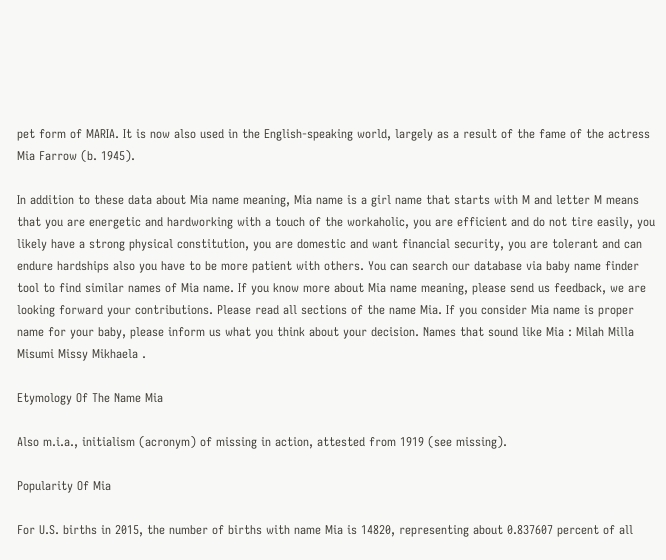pet form of MARIA. It is now also used in the English-speaking world, largely as a result of the fame of the actress Mia Farrow (b. 1945).

In addition to these data about Mia name meaning, Mia name is a girl name that starts with M and letter M means that you are energetic and hardworking with a touch of the workaholic, you are efficient and do not tire easily, you likely have a strong physical constitution, you are domestic and want financial security, you are tolerant and can endure hardships also you have to be more patient with others. You can search our database via baby name finder tool to find similar names of Mia name. If you know more about Mia name meaning, please send us feedback, we are looking forward your contributions. Please read all sections of the name Mia. If you consider Mia name is proper name for your baby, please inform us what you think about your decision. Names that sound like Mia : Milah Milla Misumi Missy Mikhaela .

Etymology Of The Name Mia

Also m.i.a., initialism (acronym) of missing in action, attested from 1919 (see missing).

Popularity Of Mia

For U.S. births in 2015, the number of births with name Mia is 14820, representing about 0.837607 percent of all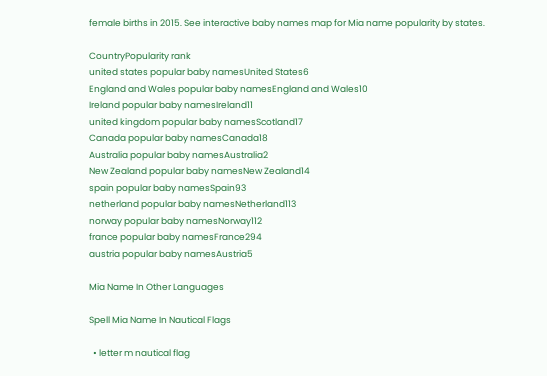female births in 2015. See interactive baby names map for Mia name popularity by states.

CountryPopularity rank
united states popular baby namesUnited States6
England and Wales popular baby namesEngland and Wales10
Ireland popular baby namesIreland11
united kingdom popular baby namesScotland17
Canada popular baby namesCanada18
Australia popular baby namesAustralia2
New Zealand popular baby namesNew Zealand14
spain popular baby namesSpain93
netherland popular baby namesNetherland113
norway popular baby namesNorway112
france popular baby namesFrance294
austria popular baby namesAustria5

Mia Name In Other Languages

Spell Mia Name In Nautical Flags

  • letter m nautical flag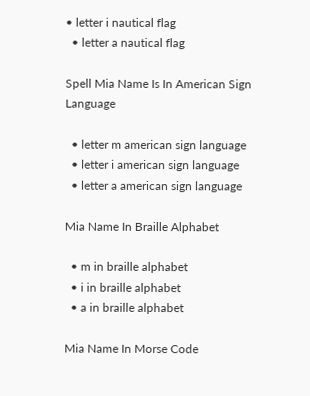• letter i nautical flag
  • letter a nautical flag

Spell Mia Name Is In American Sign Language

  • letter m american sign language
  • letter i american sign language
  • letter a american sign language

Mia Name In Braille Alphabet

  • m in braille alphabet
  • i in braille alphabet
  • a in braille alphabet

Mia Name In Morse Code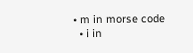• m in morse code
  • i in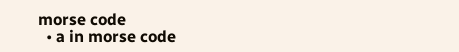morse code
  • a in morse code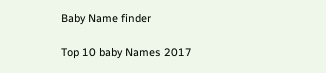Baby Name finder

Top 10 baby Names 2017